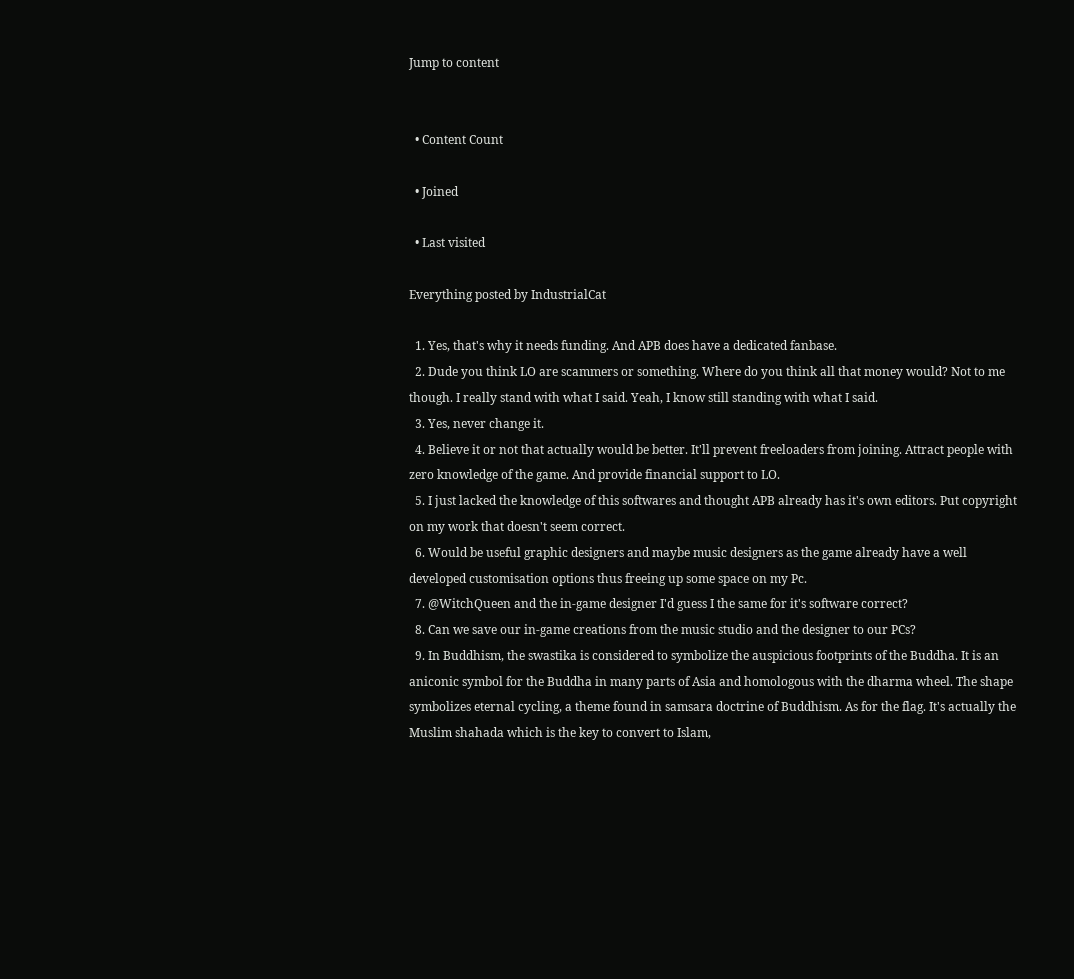Jump to content


  • Content Count

  • Joined

  • Last visited

Everything posted by IndustrialCat

  1. Yes, that's why it needs funding. And APB does have a dedicated fanbase.
  2. Dude you think LO are scammers or something. Where do you think all that money would? Not to me though. I really stand with what I said. Yeah, I know still standing with what I said.
  3. Yes, never change it.
  4. Believe it or not that actually would be better. It'll prevent freeloaders from joining. Attract people with zero knowledge of the game. And provide financial support to LO.
  5. I just lacked the knowledge of this softwares and thought APB already has it's own editors. Put copyright on my work that doesn't seem correct.
  6. Would be useful graphic designers and maybe music designers as the game already have a well developed customisation options thus freeing up some space on my Pc.
  7. @WitchQueen and the in-game designer I'd guess I the same for it's software correct?
  8. Can we save our in-game creations from the music studio and the designer to our PCs?
  9. In Buddhism, the swastika is considered to symbolize the auspicious footprints of the Buddha. It is an aniconic symbol for the Buddha in many parts of Asia and homologous with the dharma wheel. The shape symbolizes eternal cycling, a theme found in samsara doctrine of Buddhism. As for the flag. It's actually the Muslim shahada which is the key to convert to Islam,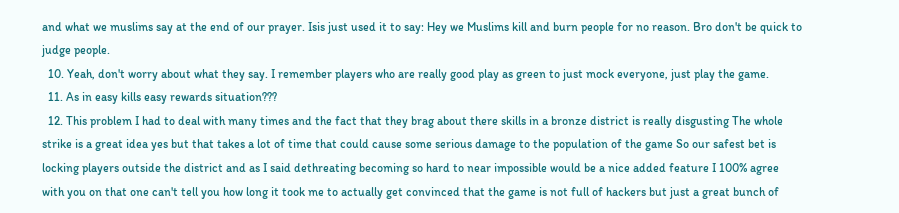and what we muslims say at the end of our prayer. Isis just used it to say: Hey we Muslims kill and burn people for no reason. Bro don't be quick to judge people.
  10. Yeah, don't worry about what they say. I remember players who are really good play as green to just mock everyone, just play the game.
  11. As in easy kills easy rewards situation???
  12. This problem I had to deal with many times and the fact that they brag about there skills in a bronze district is really disgusting The whole strike is a great idea yes but that takes a lot of time that could cause some serious damage to the population of the game So our safest bet is locking players outside the district and as I said dethreating becoming so hard to near impossible would be a nice added feature I 100% agree with you on that one can't tell you how long it took me to actually get convinced that the game is not full of hackers but just a great bunch of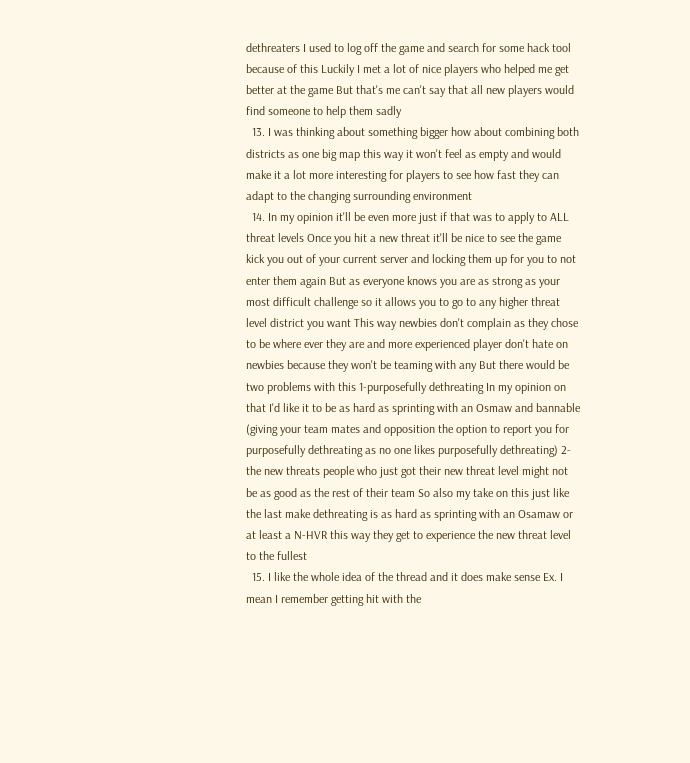dethreaters I used to log off the game and search for some hack tool because of this Luckily I met a lot of nice players who helped me get better at the game But that's me can't say that all new players would find someone to help them sadly
  13. I was thinking about something bigger how about combining both districts as one big map this way it won't feel as empty and would make it a lot more interesting for players to see how fast they can adapt to the changing surrounding environment
  14. In my opinion it'll be even more just if that was to apply to ALL threat levels Once you hit a new threat it'll be nice to see the game kick you out of your current server and locking them up for you to not enter them again But as everyone knows you are as strong as your most difficult challenge so it allows you to go to any higher threat level district you want This way newbies don't complain as they chose to be where ever they are and more experienced player don't hate on newbies because they won't be teaming with any But there would be two problems with this 1-purposefully dethreating In my opinion on that I'd like it to be as hard as sprinting with an Osmaw and bannable (giving your team mates and opposition the option to report you for purposefully dethreating as no one likes purposefully dethreating) 2-the new threats people who just got their new threat level might not be as good as the rest of their team So also my take on this just like the last make dethreating is as hard as sprinting with an Osamaw or at least a N-HVR this way they get to experience the new threat level to the fullest
  15. I like the whole idea of the thread and it does make sense Ex. I mean I remember getting hit with the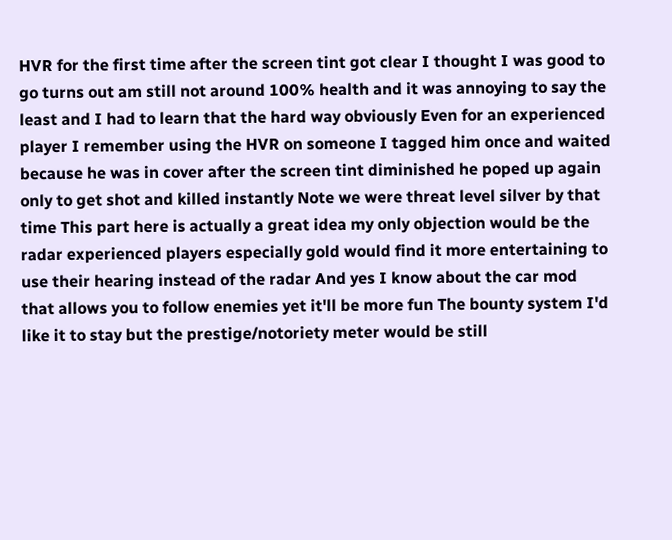HVR for the first time after the screen tint got clear I thought I was good to go turns out am still not around 100% health and it was annoying to say the least and I had to learn that the hard way obviously Even for an experienced player I remember using the HVR on someone I tagged him once and waited because he was in cover after the screen tint diminished he poped up again only to get shot and killed instantly Note we were threat level silver by that time This part here is actually a great idea my only objection would be the radar experienced players especially gold would find it more entertaining to use their hearing instead of the radar And yes I know about the car mod that allows you to follow enemies yet it'll be more fun The bounty system I'd like it to stay but the prestige/notoriety meter would be still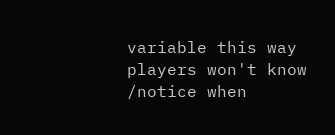variable this way players won't know /notice when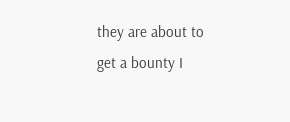they are about to get a bounty I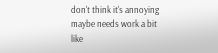don't think it's annoying maybe needs work a bit like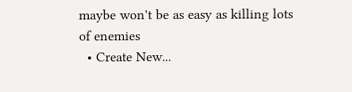maybe won't be as easy as killing lots of enemies
  • Create New...